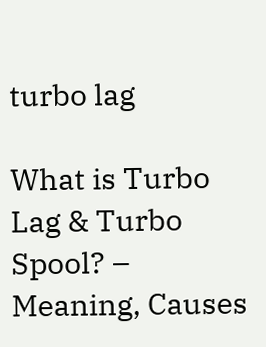turbo lag

What is Turbo Lag & Turbo Spool? – Meaning, Causes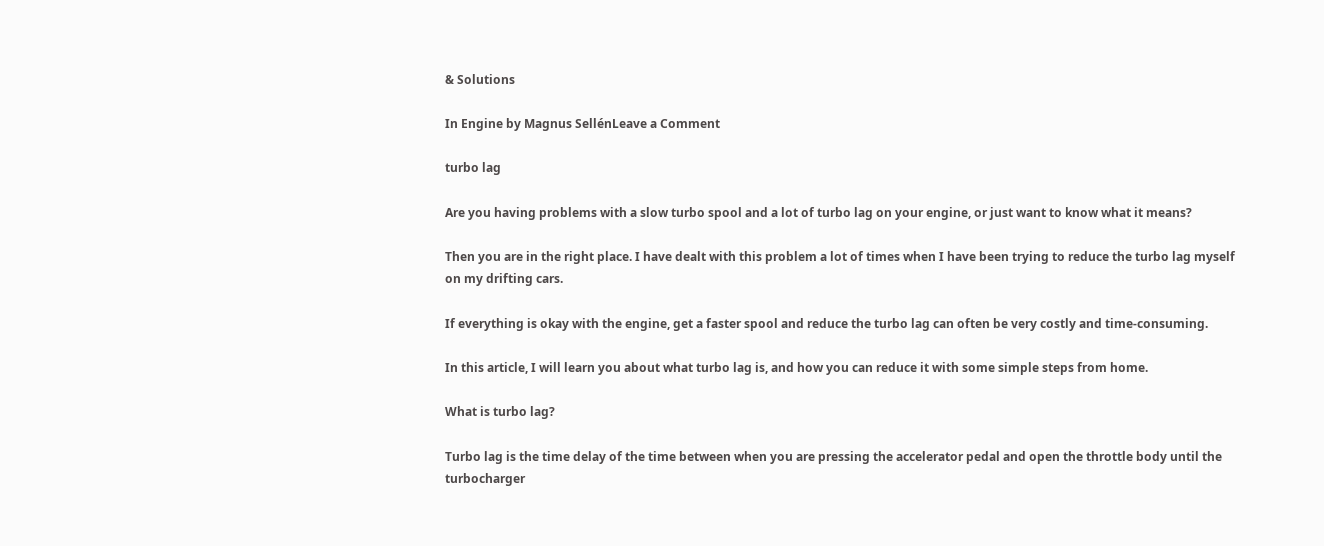& Solutions

In Engine by Magnus SellénLeave a Comment

turbo lag

Are you having problems with a slow turbo spool and a lot of turbo lag on your engine, or just want to know what it means?

Then you are in the right place. I have dealt with this problem a lot of times when I have been trying to reduce the turbo lag myself on my drifting cars.

If everything is okay with the engine, get a faster spool and reduce the turbo lag can often be very costly and time-consuming.

In this article, I will learn you about what turbo lag is, and how you can reduce it with some simple steps from home.

What is turbo lag?

Turbo lag is the time delay of the time between when you are pressing the accelerator pedal and open the throttle body until the turbocharger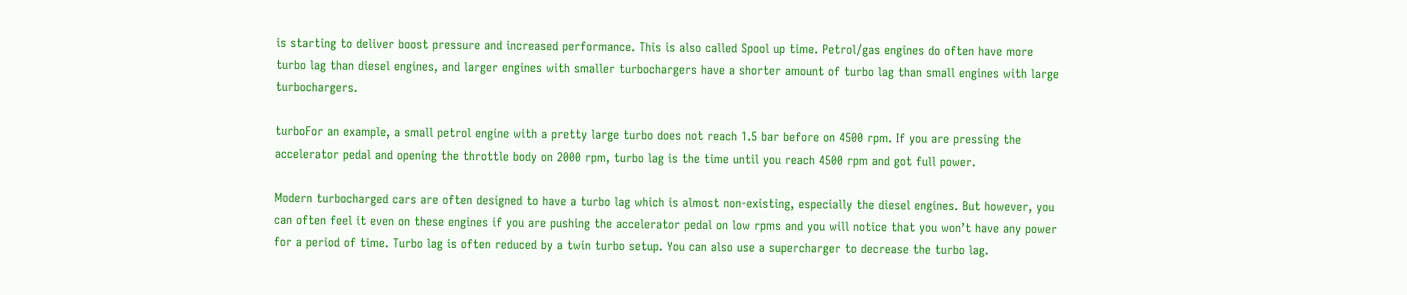is starting to deliver boost pressure and increased performance. This is also called Spool up time. Petrol/gas engines do often have more turbo lag than diesel engines, and larger engines with smaller turbochargers have a shorter amount of turbo lag than small engines with large turbochargers.

turboFor an example, a small petrol engine with a pretty large turbo does not reach 1.5 bar before on 4500 rpm. If you are pressing the accelerator pedal and opening the throttle body on 2000 rpm, turbo lag is the time until you reach 4500 rpm and got full power.

Modern turbocharged cars are often designed to have a turbo lag which is almost non-existing, especially the diesel engines. But however, you can often feel it even on these engines if you are pushing the accelerator pedal on low rpms and you will notice that you won’t have any power for a period of time. Turbo lag is often reduced by a twin turbo setup. You can also use a supercharger to decrease the turbo lag.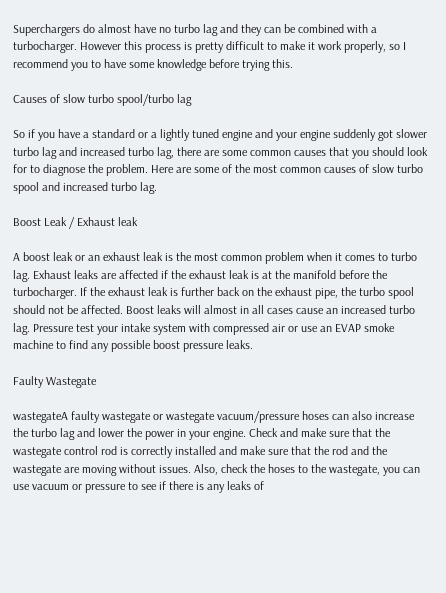Superchargers do almost have no turbo lag and they can be combined with a turbocharger. However this process is pretty difficult to make it work properly, so I recommend you to have some knowledge before trying this.

Causes of slow turbo spool/turbo lag

So if you have a standard or a lightly tuned engine and your engine suddenly got slower turbo lag and increased turbo lag, there are some common causes that you should look for to diagnose the problem. Here are some of the most common causes of slow turbo spool and increased turbo lag.

Boost Leak / Exhaust leak

A boost leak or an exhaust leak is the most common problem when it comes to turbo lag. Exhaust leaks are affected if the exhaust leak is at the manifold before the turbocharger. If the exhaust leak is further back on the exhaust pipe, the turbo spool should not be affected. Boost leaks will almost in all cases cause an increased turbo lag. Pressure test your intake system with compressed air or use an EVAP smoke machine to find any possible boost pressure leaks.

Faulty Wastegate

wastegateA faulty wastegate or wastegate vacuum/pressure hoses can also increase the turbo lag and lower the power in your engine. Check and make sure that the wastegate control rod is correctly installed and make sure that the rod and the wastegate are moving without issues. Also, check the hoses to the wastegate, you can use vacuum or pressure to see if there is any leaks of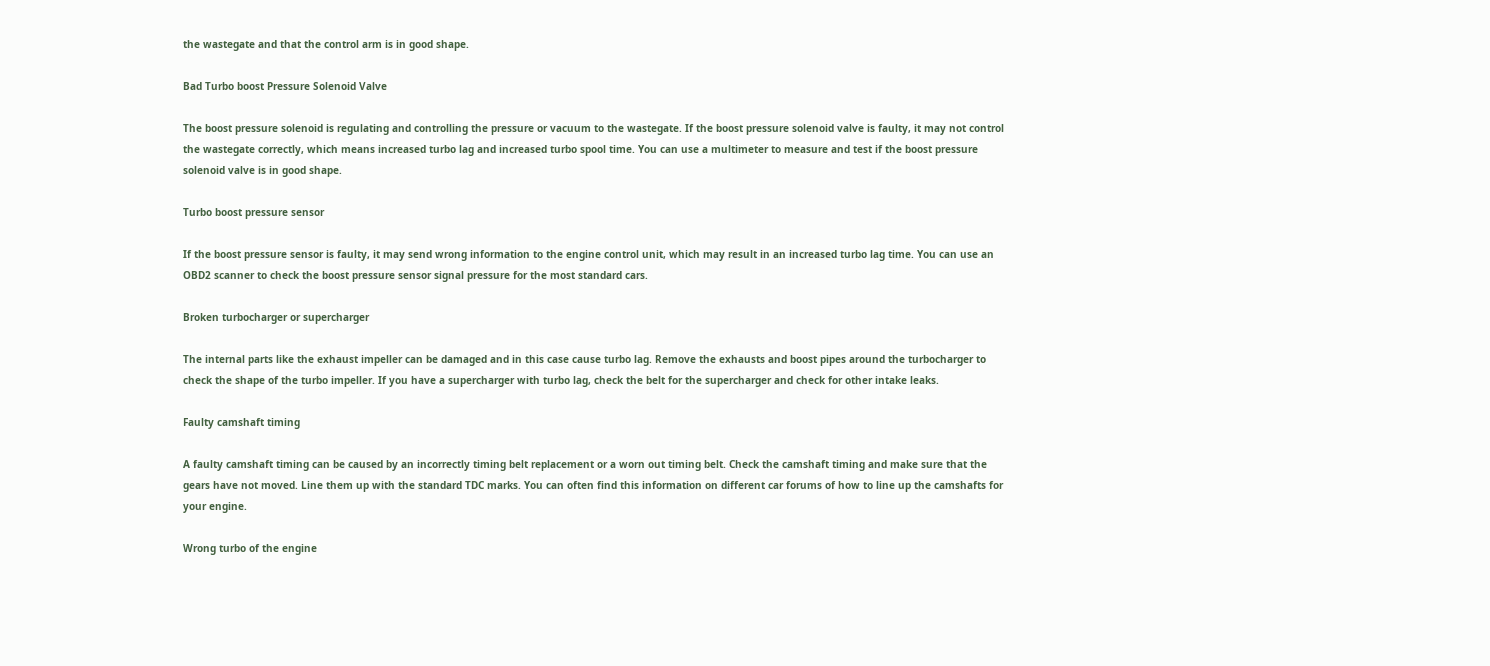the wastegate and that the control arm is in good shape.

Bad Turbo boost Pressure Solenoid Valve

The boost pressure solenoid is regulating and controlling the pressure or vacuum to the wastegate. If the boost pressure solenoid valve is faulty, it may not control the wastegate correctly, which means increased turbo lag and increased turbo spool time. You can use a multimeter to measure and test if the boost pressure solenoid valve is in good shape.

Turbo boost pressure sensor

If the boost pressure sensor is faulty, it may send wrong information to the engine control unit, which may result in an increased turbo lag time. You can use an OBD2 scanner to check the boost pressure sensor signal pressure for the most standard cars.

Broken turbocharger or supercharger

The internal parts like the exhaust impeller can be damaged and in this case cause turbo lag. Remove the exhausts and boost pipes around the turbocharger to check the shape of the turbo impeller. If you have a supercharger with turbo lag, check the belt for the supercharger and check for other intake leaks.

Faulty camshaft timing

A faulty camshaft timing can be caused by an incorrectly timing belt replacement or a worn out timing belt. Check the camshaft timing and make sure that the gears have not moved. Line them up with the standard TDC marks. You can often find this information on different car forums of how to line up the camshafts for your engine.

Wrong turbo of the engine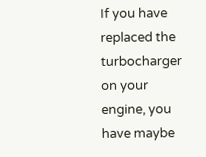If you have replaced the turbocharger on your engine, you have maybe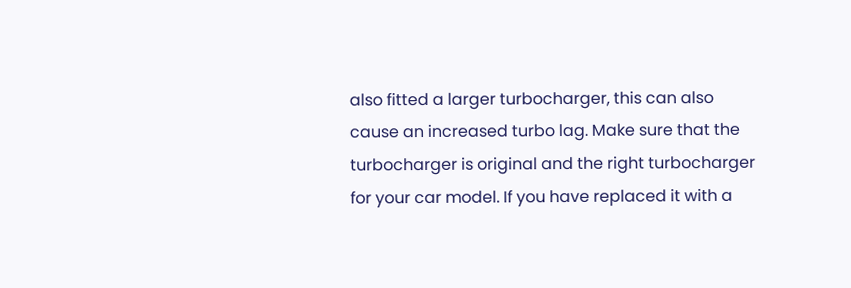also fitted a larger turbocharger, this can also cause an increased turbo lag. Make sure that the turbocharger is original and the right turbocharger for your car model. If you have replaced it with a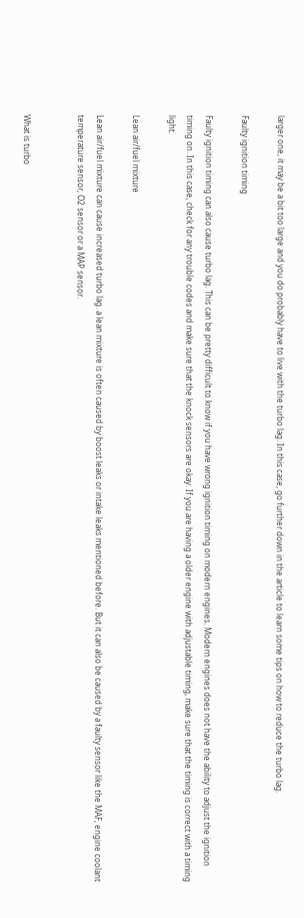larger one, it may be a bit too large and you do probably have to live with the turbo lag. In this case, go further down in the article to learn some tips on how to reduce the turbo lag.

Faulty ignition timing

Faulty ignition timing can also cause turbo lag. This can be pretty difficult to know if you have wrong ignition timing on modern engines. Modern engines does not have the ability to adjust the ignition timing on. In this case, check for any trouble codes and make sure that the knock sensors are okay. If you are having a older engine with adjustable timing, make sure that the timing is correct with a timing light.

Lean air/fuel mixture

Lean air/fuel mixture can cause increased turbo lag. a lean mixture is often caused by boost leaks or intake leaks mentioned before. But it can also be caused by a faulty sensor like the MAF, engine coolant temperature sensor, O2 sensor or a MAP sensor.


What is turbo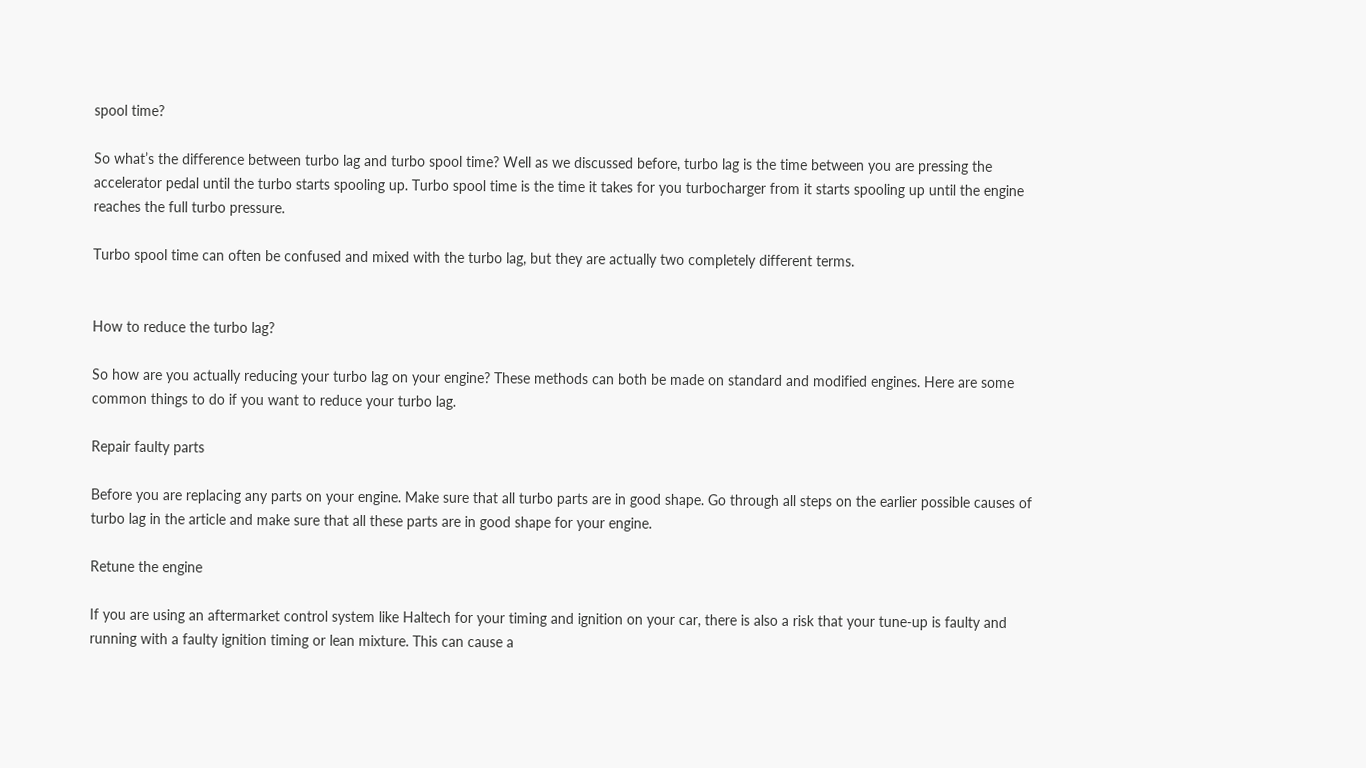spool time?

So what’s the difference between turbo lag and turbo spool time? Well as we discussed before, turbo lag is the time between you are pressing the accelerator pedal until the turbo starts spooling up. Turbo spool time is the time it takes for you turbocharger from it starts spooling up until the engine reaches the full turbo pressure.

Turbo spool time can often be confused and mixed with the turbo lag, but they are actually two completely different terms.


How to reduce the turbo lag?

So how are you actually reducing your turbo lag on your engine? These methods can both be made on standard and modified engines. Here are some common things to do if you want to reduce your turbo lag.

Repair faulty parts

Before you are replacing any parts on your engine. Make sure that all turbo parts are in good shape. Go through all steps on the earlier possible causes of turbo lag in the article and make sure that all these parts are in good shape for your engine.

Retune the engine

If you are using an aftermarket control system like Haltech for your timing and ignition on your car, there is also a risk that your tune-up is faulty and running with a faulty ignition timing or lean mixture. This can cause a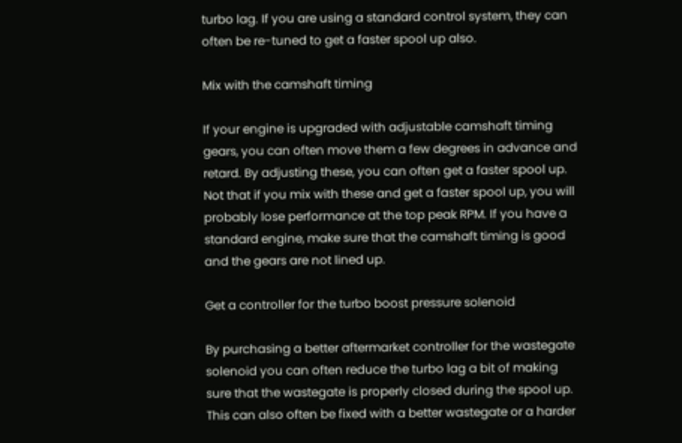turbo lag. If you are using a standard control system, they can often be re-tuned to get a faster spool up also.

Mix with the camshaft timing

If your engine is upgraded with adjustable camshaft timing gears, you can often move them a few degrees in advance and retard. By adjusting these, you can often get a faster spool up. Not that if you mix with these and get a faster spool up, you will probably lose performance at the top peak RPM. If you have a standard engine, make sure that the camshaft timing is good and the gears are not lined up.

Get a controller for the turbo boost pressure solenoid

By purchasing a better aftermarket controller for the wastegate solenoid you can often reduce the turbo lag a bit of making sure that the wastegate is properly closed during the spool up. This can also often be fixed with a better wastegate or a harder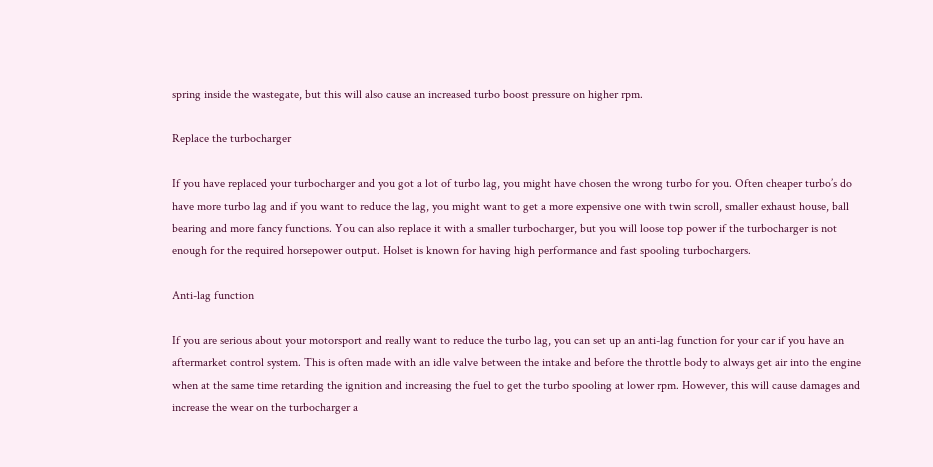spring inside the wastegate, but this will also cause an increased turbo boost pressure on higher rpm.

Replace the turbocharger

If you have replaced your turbocharger and you got a lot of turbo lag, you might have chosen the wrong turbo for you. Often cheaper turbo’s do have more turbo lag and if you want to reduce the lag, you might want to get a more expensive one with twin scroll, smaller exhaust house, ball bearing and more fancy functions. You can also replace it with a smaller turbocharger, but you will loose top power if the turbocharger is not enough for the required horsepower output. Holset is known for having high performance and fast spooling turbochargers.

Anti-lag function

If you are serious about your motorsport and really want to reduce the turbo lag, you can set up an anti-lag function for your car if you have an aftermarket control system. This is often made with an idle valve between the intake and before the throttle body to always get air into the engine when at the same time retarding the ignition and increasing the fuel to get the turbo spooling at lower rpm. However, this will cause damages and increase the wear on the turbocharger a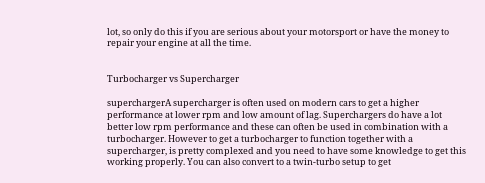lot, so only do this if you are serious about your motorsport or have the money to repair your engine at all the time.


Turbocharger vs Supercharger

superchargerA supercharger is often used on modern cars to get a higher performance at lower rpm and low amount of lag. Superchargers do have a lot better low rpm performance and these can often be used in combination with a turbocharger. However to get a turbocharger to function together with a supercharger, is pretty complexed and you need to have some knowledge to get this working properly. You can also convert to a twin-turbo setup to get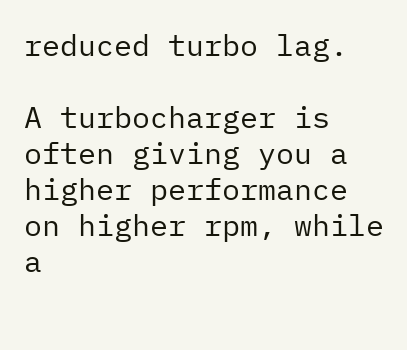reduced turbo lag.

A turbocharger is often giving you a higher performance on higher rpm, while a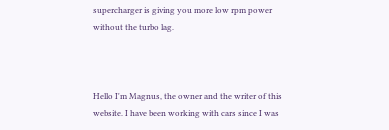supercharger is giving you more low rpm power without the turbo lag.



Hello I'm Magnus, the owner and the writer of this website. I have been working with cars since I was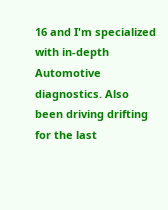16 and I'm specialized with in-depth Automotive diagnostics. Also been driving drifting for the last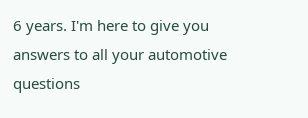6 years. I'm here to give you answers to all your automotive questions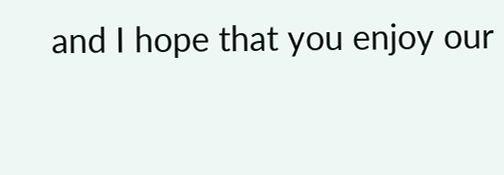and I hope that you enjoy our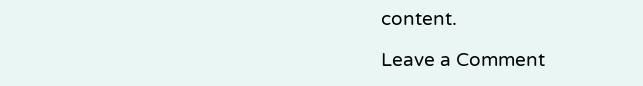content.

Leave a Comment